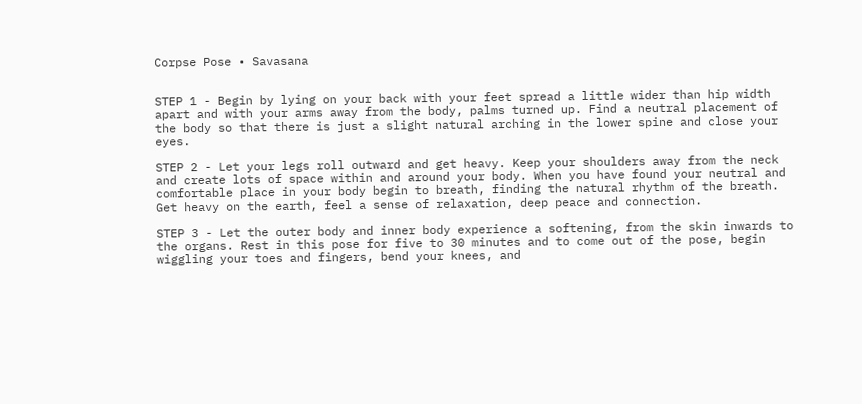Corpse Pose • Savasana


STEP 1 - Begin by lying on your back with your feet spread a little wider than hip width apart and with your arms away from the body, palms turned up. Find a neutral placement of the body so that there is just a slight natural arching in the lower spine and close your eyes.

STEP 2 - Let your legs roll outward and get heavy. Keep your shoulders away from the neck and create lots of space within and around your body. When you have found your neutral and comfortable place in your body begin to breath, finding the natural rhythm of the breath. Get heavy on the earth, feel a sense of relaxation, deep peace and connection.

STEP 3 - Let the outer body and inner body experience a softening, from the skin inwards to the organs. Rest in this pose for five to 30 minutes and to come out of the pose, begin wiggling your toes and fingers, bend your knees, and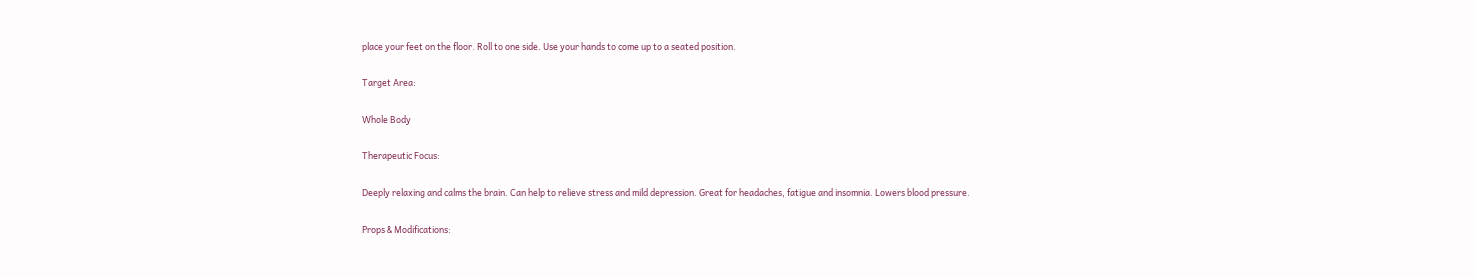place your feet on the floor. Roll to one side. Use your hands to come up to a seated position.

Target Area:

Whole Body

Therapeutic Focus:

Deeply relaxing and calms the brain. Can help to relieve stress and mild depression. Great for headaches, fatigue and insomnia. Lowers blood pressure.

Props & Modifications: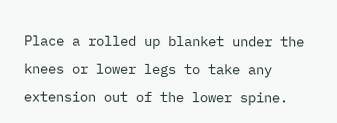Place a rolled up blanket under the knees or lower legs to take any extension out of the lower spine.